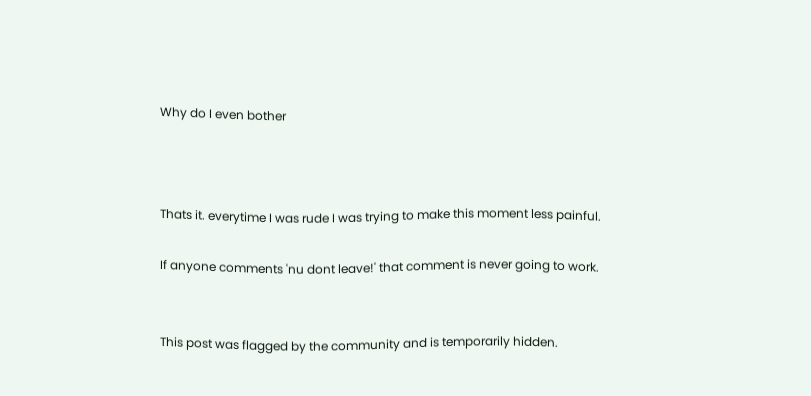Why do I even bother



Thats it. everytime I was rude I was trying to make this moment less painful.

If anyone comments 'nu dont leave!' that comment is never going to work.


This post was flagged by the community and is temporarily hidden.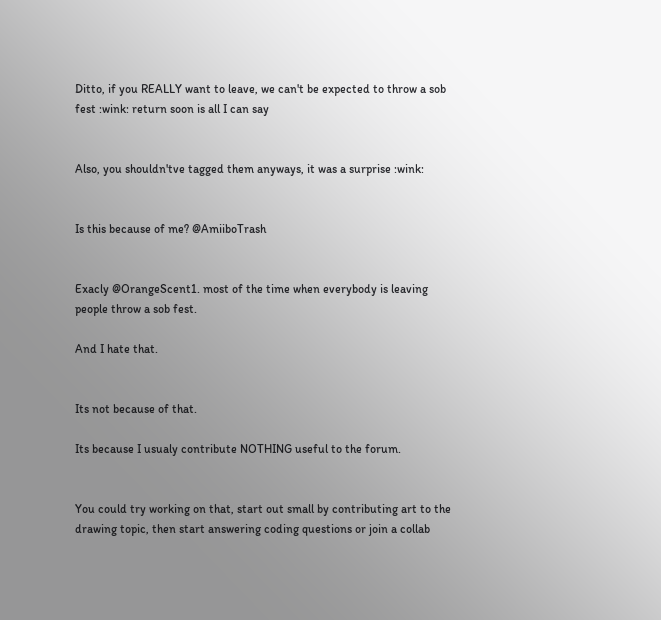Ditto, if you REALLY want to leave, we can't be expected to throw a sob fest :wink: return soon is all I can say


Also, you shouldn'tve tagged them anyways, it was a surprise :wink:


Is this because of me? @AmiiboTrash


Exacly @OrangeScent1. most of the time when everybody is leaving people throw a sob fest.

And I hate that.


Its not because of that.

Its because I usualy contribute NOTHING useful to the forum.


You could try working on that, start out small by contributing art to the drawing topic, then start answering coding questions or join a collab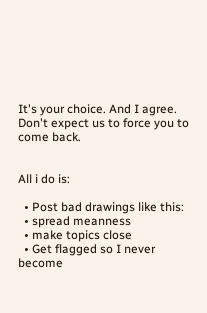It's your choice. And I agree. Don't expect us to force you to come back.


All i do is:

  • Post bad drawings like this:
  • spread meanness
  • make topics close
  • Get flagged so I never become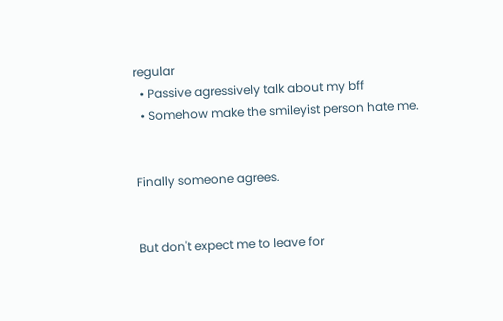regular
  • Passive agressively talk about my bff
  • Somehow make the smileyist person hate me.


Finally someone agrees.


But don't expect me to leave for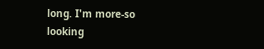long. I'm more-so looking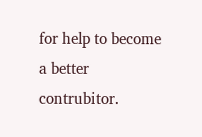for help to become a better contrubitor.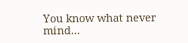You know what never mind...